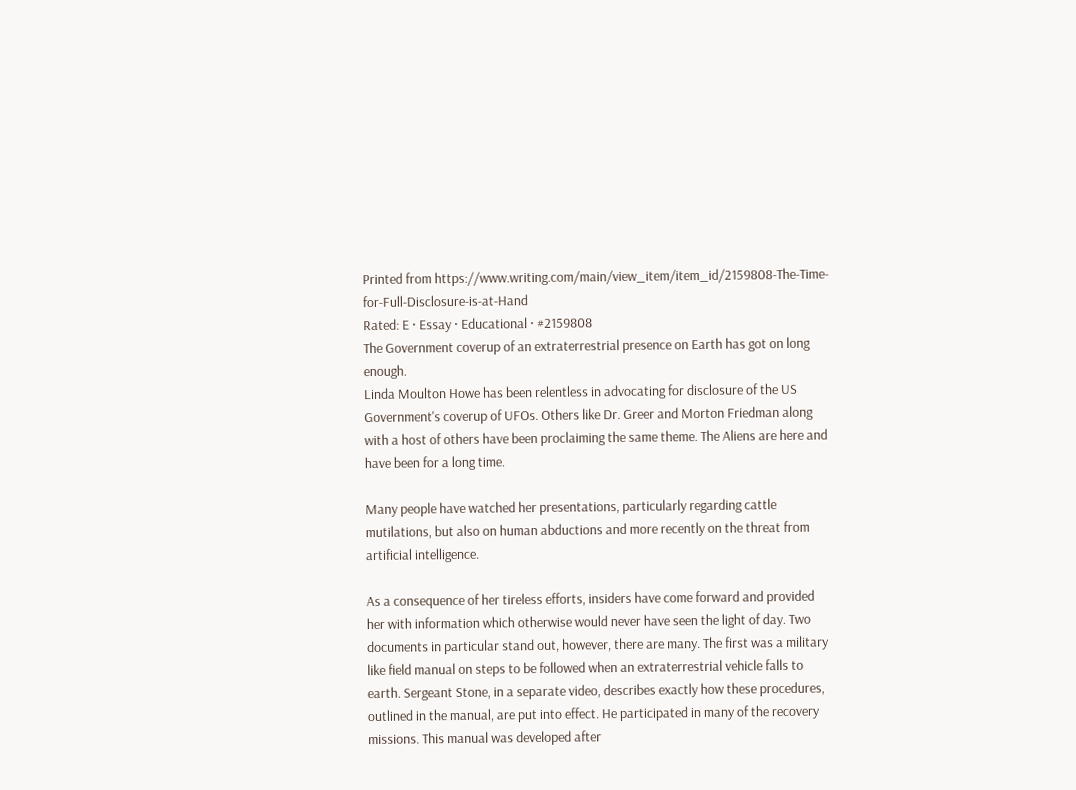Printed from https://www.writing.com/main/view_item/item_id/2159808-The-Time-for-Full-Disclosure-is-at-Hand
Rated: E · Essay · Educational · #2159808
The Government coverup of an extraterrestrial presence on Earth has got on long enough.
Linda Moulton Howe has been relentless in advocating for disclosure of the US Government's coverup of UFOs. Others like Dr. Greer and Morton Friedman along with a host of others have been proclaiming the same theme. The Aliens are here and have been for a long time.

Many people have watched her presentations, particularly regarding cattle mutilations, but also on human abductions and more recently on the threat from artificial intelligence.

As a consequence of her tireless efforts, insiders have come forward and provided her with information which otherwise would never have seen the light of day. Two documents in particular stand out, however, there are many. The first was a military like field manual on steps to be followed when an extraterrestrial vehicle falls to earth. Sergeant Stone, in a separate video, describes exactly how these procedures, outlined in the manual, are put into effect. He participated in many of the recovery missions. This manual was developed after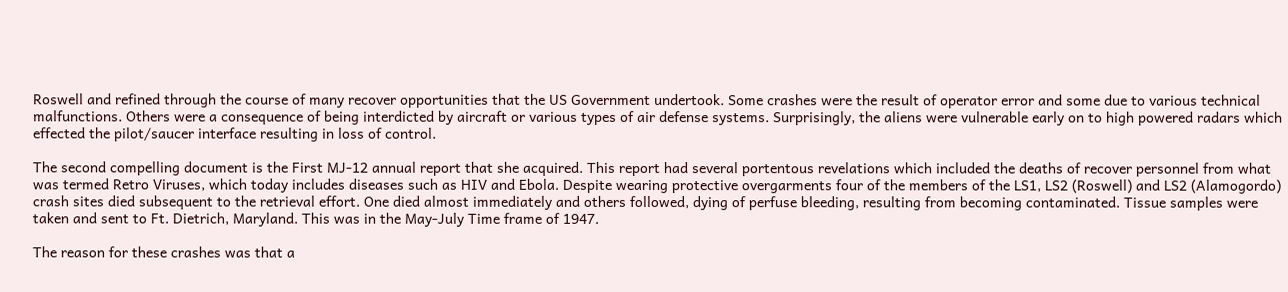Roswell and refined through the course of many recover opportunities that the US Government undertook. Some crashes were the result of operator error and some due to various technical malfunctions. Others were a consequence of being interdicted by aircraft or various types of air defense systems. Surprisingly, the aliens were vulnerable early on to high powered radars which effected the pilot/saucer interface resulting in loss of control.

The second compelling document is the First MJ-12 annual report that she acquired. This report had several portentous revelations which included the deaths of recover personnel from what was termed Retro Viruses, which today includes diseases such as HIV and Ebola. Despite wearing protective overgarments four of the members of the LS1, LS2 (Roswell) and LS2 (Alamogordo) crash sites died subsequent to the retrieval effort. One died almost immediately and others followed, dying of perfuse bleeding, resulting from becoming contaminated. Tissue samples were taken and sent to Ft. Dietrich, Maryland. This was in the May-July Time frame of 1947.

The reason for these crashes was that a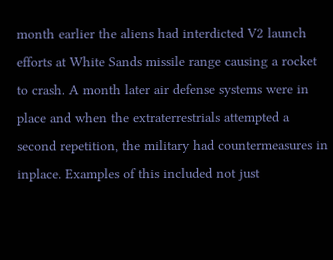month earlier the aliens had interdicted V2 launch efforts at White Sands missile range causing a rocket to crash. A month later air defense systems were in place and when the extraterrestrials attempted a second repetition, the military had countermeasures in inplace. Examples of this included not just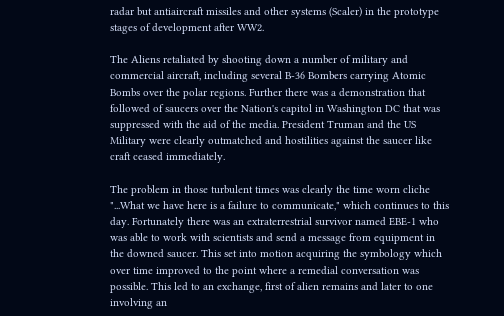radar but antiaircraft missiles and other systems (Scaler) in the prototype stages of development after WW2.

The Aliens retaliated by shooting down a number of military and commercial aircraft, including several B-36 Bombers carrying Atomic Bombs over the polar regions. Further there was a demonstration that followed of saucers over the Nation's capitol in Washington DC that was suppressed with the aid of the media. President Truman and the US Military were clearly outmatched and hostilities against the saucer like craft ceased immediately.

The problem in those turbulent times was clearly the time worn cliche "...What we have here is a failure to communicate," which continues to this day. Fortunately there was an extraterrestrial survivor named EBE-1 who was able to work with scientists and send a message from equipment in the downed saucer. This set into motion acquiring the symbology which over time improved to the point where a remedial conversation was possible. This led to an exchange, first of alien remains and later to one involving an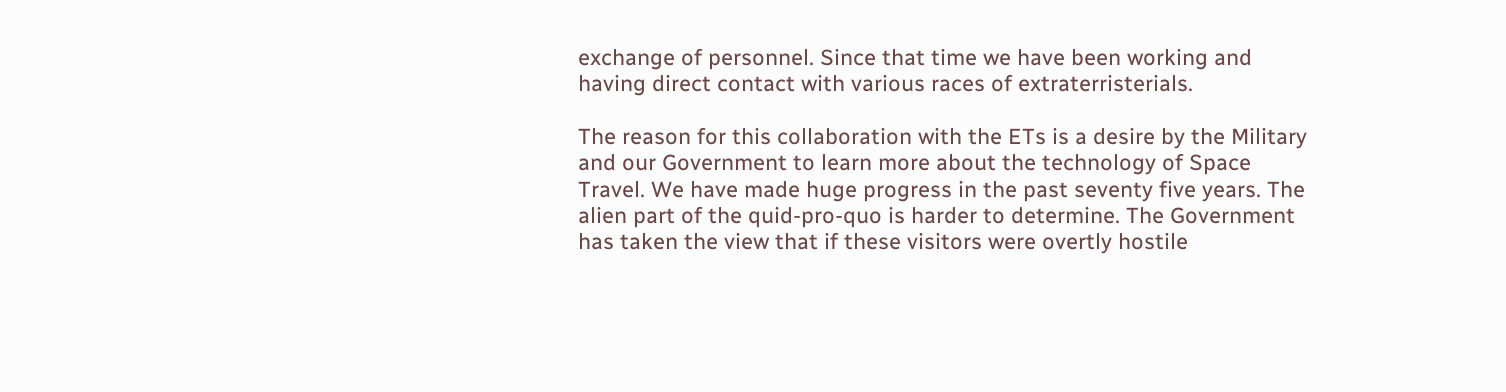exchange of personnel. Since that time we have been working and having direct contact with various races of extraterristerials.

The reason for this collaboration with the ETs is a desire by the Military and our Government to learn more about the technology of Space Travel. We have made huge progress in the past seventy five years. The alien part of the quid-pro-quo is harder to determine. The Government has taken the view that if these visitors were overtly hostile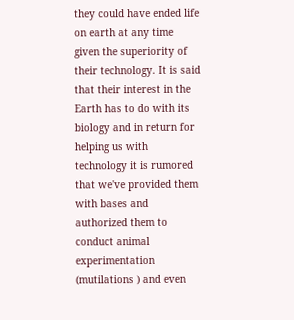they could have ended life on earth at any time given the superiority of their technology. It is said that their interest in the Earth has to do with its biology and in return for helping us with technology it is rumored that we've provided them with bases and authorized them to conduct animal experimentation (mutilations ) and even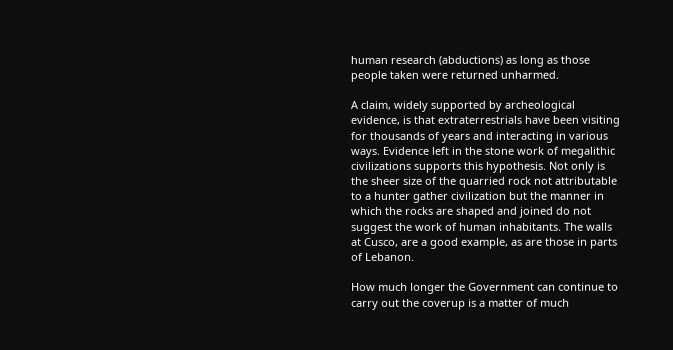human research (abductions) as long as those people taken were returned unharmed.

A claim, widely supported by archeological evidence, is that extraterrestrials have been visiting for thousands of years and interacting in various ways. Evidence left in the stone work of megalithic civilizations supports this hypothesis. Not only is the sheer size of the quarried rock not attributable to a hunter gather civilization but the manner in which the rocks are shaped and joined do not suggest the work of human inhabitants. The walls at Cusco, are a good example, as are those in parts of Lebanon.

How much longer the Government can continue to carry out the coverup is a matter of much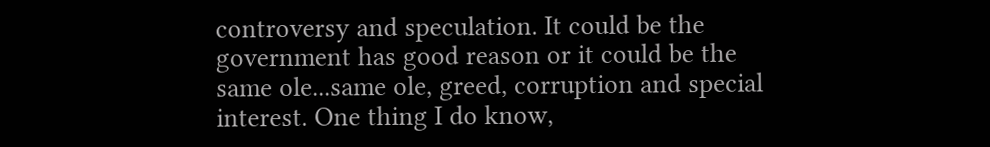controversy and speculation. It could be the government has good reason or it could be the same ole...same ole, greed, corruption and special interest. One thing I do know,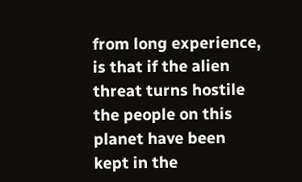from long experience, is that if the alien threat turns hostile the people on this planet have been kept in the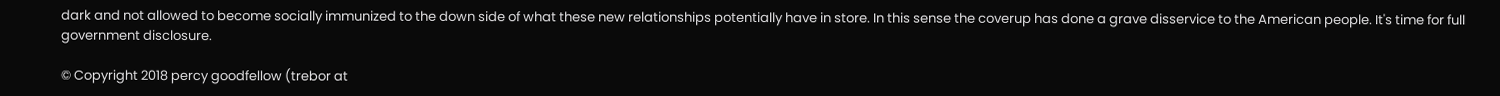dark and not allowed to become socially immunized to the down side of what these new relationships potentially have in store. In this sense the coverup has done a grave disservice to the American people. It's time for full government disclosure.

© Copyright 2018 percy goodfellow (trebor at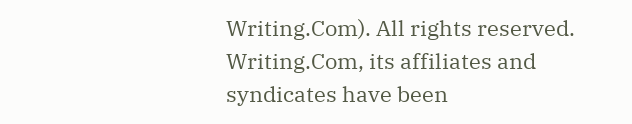Writing.Com). All rights reserved.
Writing.Com, its affiliates and syndicates have been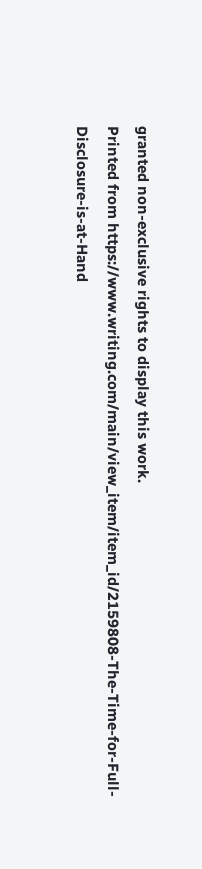granted non-exclusive rights to display this work.
Printed from https://www.writing.com/main/view_item/item_id/2159808-The-Time-for-Full-Disclosure-is-at-Hand